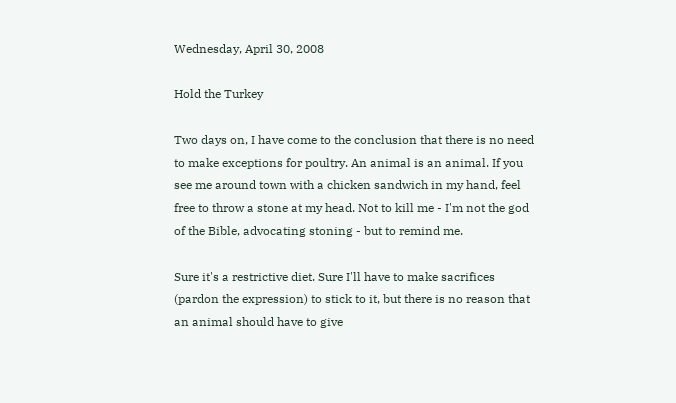Wednesday, April 30, 2008

Hold the Turkey

Two days on, I have come to the conclusion that there is no need to make exceptions for poultry. An animal is an animal. If you see me around town with a chicken sandwich in my hand, feel free to throw a stone at my head. Not to kill me - I'm not the god of the Bible, advocating stoning - but to remind me.

Sure it's a restrictive diet. Sure I'll have to make sacrifices (pardon the expression) to stick to it, but there is no reason that an animal should have to give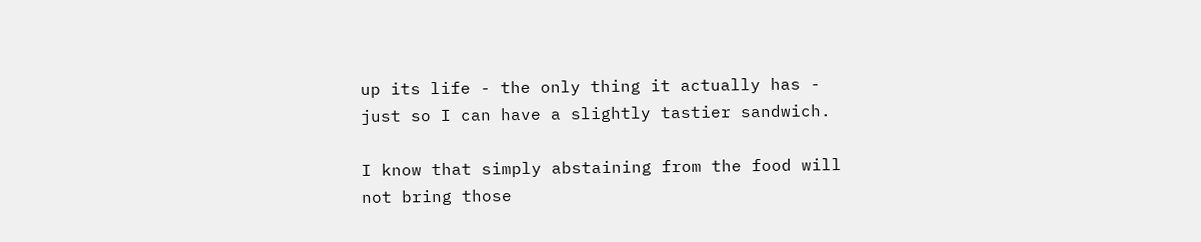up its life - the only thing it actually has - just so I can have a slightly tastier sandwich.

I know that simply abstaining from the food will not bring those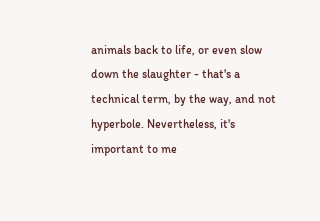animals back to life, or even slow down the slaughter - that's a technical term, by the way, and not hyperbole. Nevertheless, it's important to me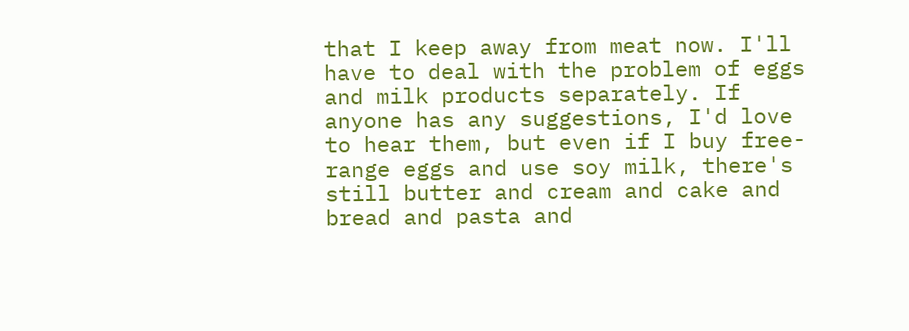that I keep away from meat now. I'll have to deal with the problem of eggs and milk products separately. If anyone has any suggestions, I'd love to hear them, but even if I buy free-range eggs and use soy milk, there's still butter and cream and cake and bread and pasta and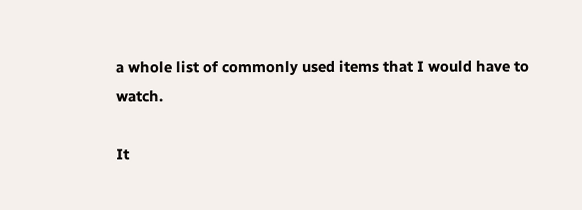a whole list of commonly used items that I would have to watch.

It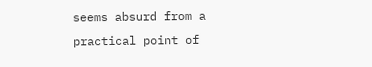seems absurd from a practical point of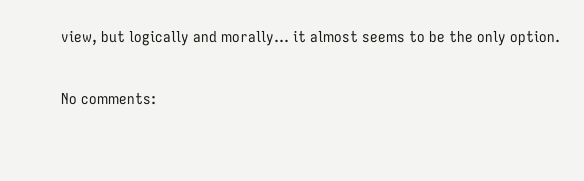view, but logically and morally... it almost seems to be the only option.

No comments: